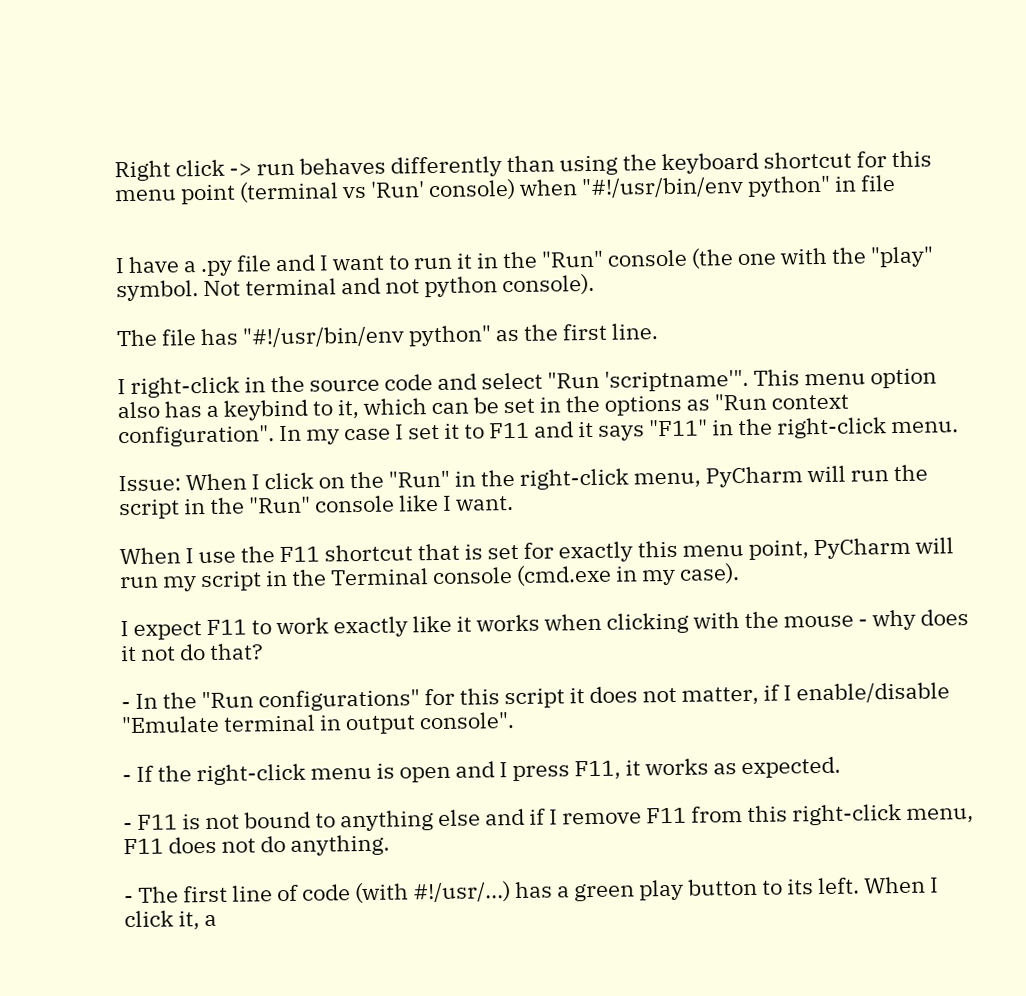Right click -> run behaves differently than using the keyboard shortcut for this menu point (terminal vs 'Run' console) when "#!/usr/bin/env python" in file


I have a .py file and I want to run it in the "Run" console (the one with the "play" symbol. Not terminal and not python console).

The file has "#!/usr/bin/env python" as the first line.

I right-click in the source code and select "Run 'scriptname'". This menu option also has a keybind to it, which can be set in the options as "Run context configuration". In my case I set it to F11 and it says "F11" in the right-click menu.

Issue: When I click on the "Run" in the right-click menu, PyCharm will run the script in the "Run" console like I want.

When I use the F11 shortcut that is set for exactly this menu point, PyCharm will run my script in the Terminal console (cmd.exe in my case).

I expect F11 to work exactly like it works when clicking with the mouse - why does it not do that?

- In the "Run configurations" for this script it does not matter, if I enable/disable "Emulate terminal in output console".

- If the right-click menu is open and I press F11, it works as expected.

- F11 is not bound to anything else and if I remove F11 from this right-click menu, F11 does not do anything.

- The first line of code (with #!/usr/...) has a green play button to its left. When I click it, a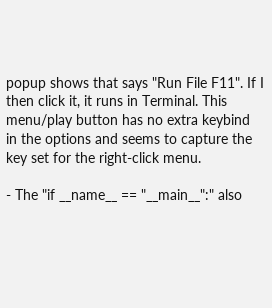popup shows that says "Run File F11". If I then click it, it runs in Terminal. This menu/play button has no extra keybind in the options and seems to capture the key set for the right-click menu.

- The "if __name__ == "__main__":" also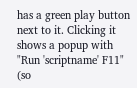has a green play button next to it. Clicking it shows a popup with "Run 'scriptname' F11" (so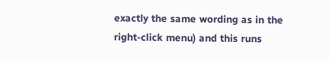exactly the same wording as in the right-click menu) and this runs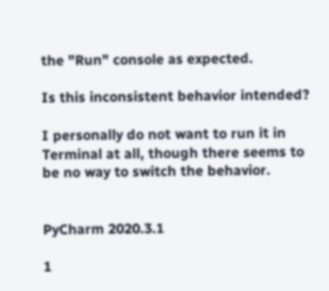the "Run" console as expected.

Is this inconsistent behavior intended?

I personally do not want to run it in Terminal at all, though there seems to be no way to switch the behavior.


PyCharm 2020.3.1

1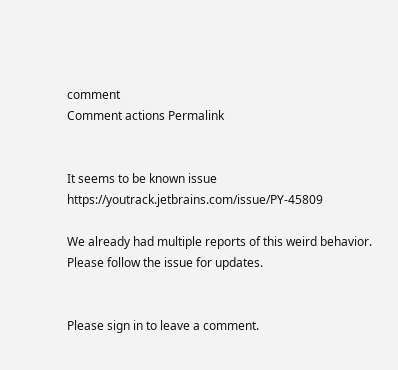comment
Comment actions Permalink


It seems to be known issue https://youtrack.jetbrains.com/issue/PY-45809

We already had multiple reports of this weird behavior. Please follow the issue for updates.


Please sign in to leave a comment.